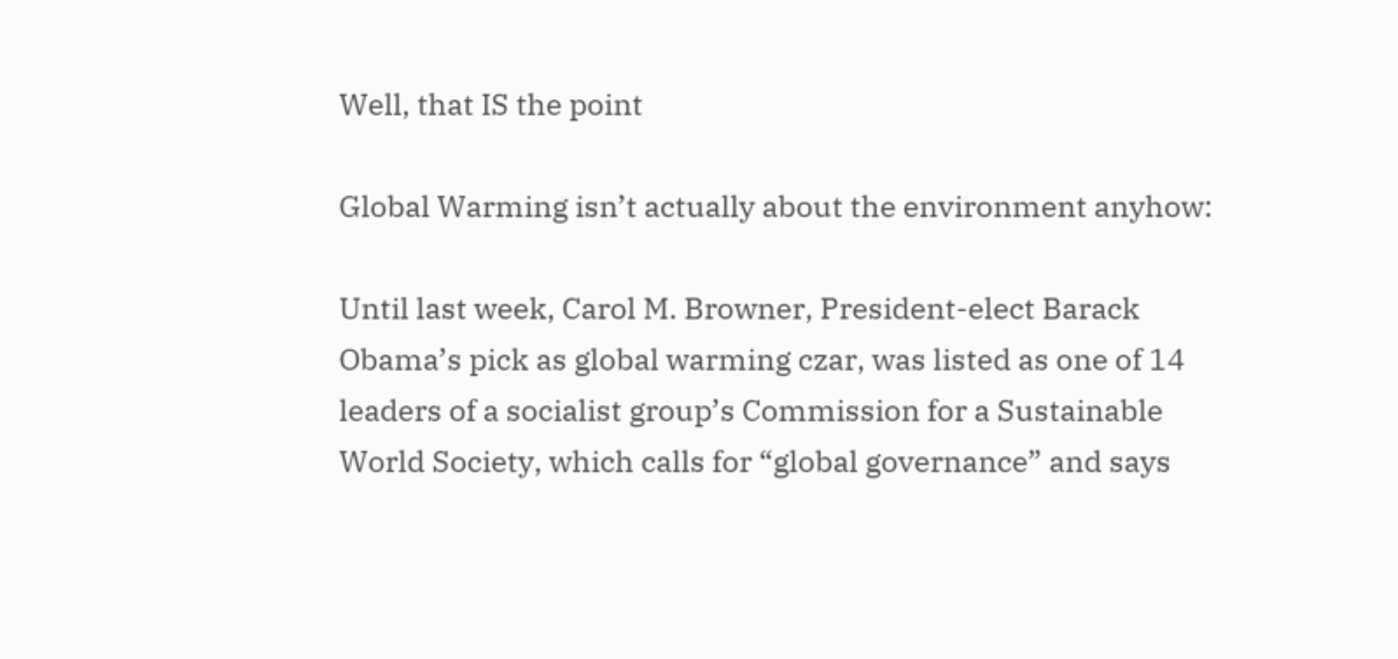Well, that IS the point

Global Warming isn’t actually about the environment anyhow:

Until last week, Carol M. Browner, President-elect Barack Obama’s pick as global warming czar, was listed as one of 14 leaders of a socialist group’s Commission for a Sustainable World Society, which calls for “global governance” and says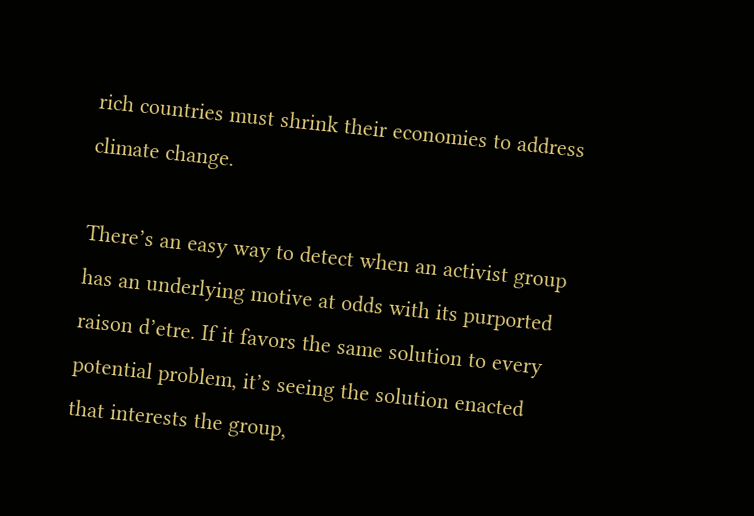rich countries must shrink their economies to address climate change.

There’s an easy way to detect when an activist group has an underlying motive at odds with its purported raison d’etre. If it favors the same solution to every potential problem, it’s seeing the solution enacted that interests the group,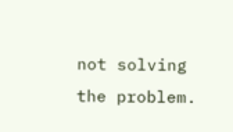not solving the problem.